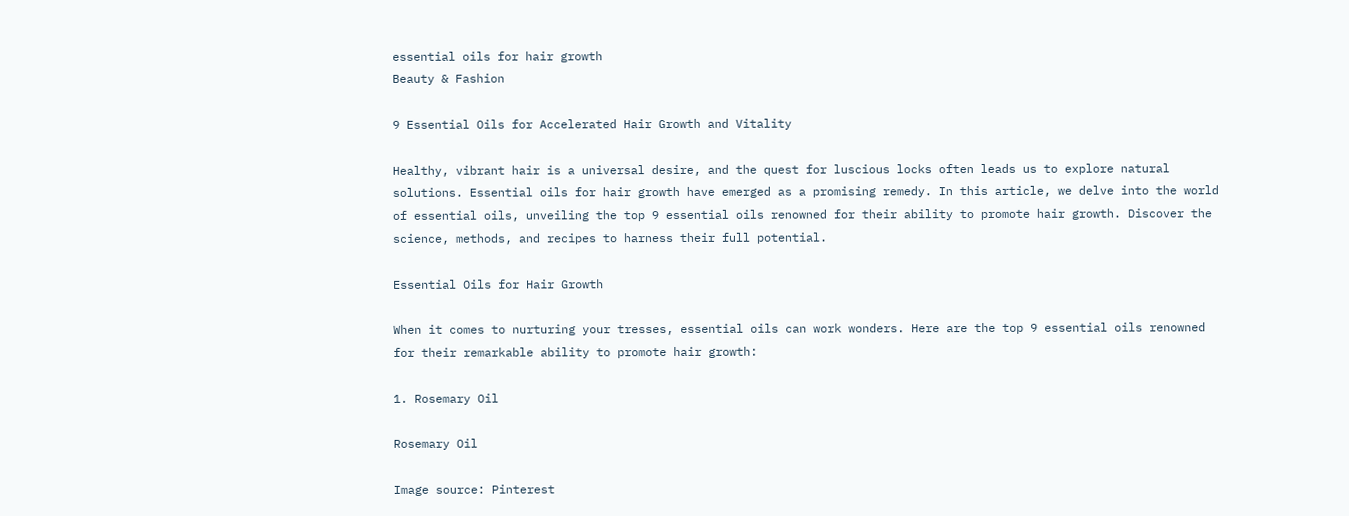essential oils for hair growth
Beauty & Fashion

9 Essential Oils for Accelerated Hair Growth and Vitality

Healthy, vibrant hair is a universal desire, and the quest for luscious locks often leads us to explore natural solutions. Essential oils for hair growth have emerged as a promising remedy. In this article, we delve into the world of essential oils, unveiling the top 9 essential oils renowned for their ability to promote hair growth. Discover the science, methods, and recipes to harness their full potential.

Essential Oils for Hair Growth

When it comes to nurturing your tresses, essential oils can work wonders. Here are the top 9 essential oils renowned for their remarkable ability to promote hair growth:

1. Rosemary Oil

Rosemary Oil

Image source: Pinterest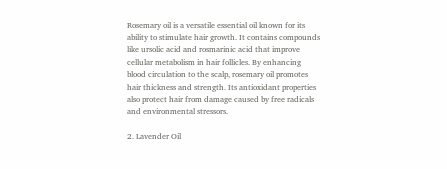Rosemary oil is a versatile essential oil known for its ability to stimulate hair growth. It contains compounds like ursolic acid and rosmarinic acid that improve cellular metabolism in hair follicles. By enhancing blood circulation to the scalp, rosemary oil promotes hair thickness and strength. Its antioxidant properties also protect hair from damage caused by free radicals and environmental stressors.

2. Lavender Oil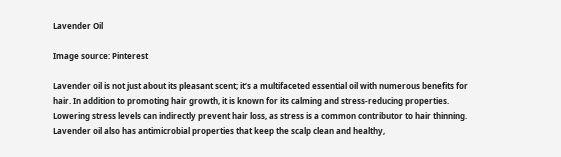Lavender Oil

Image source: Pinterest

Lavender oil is not just about its pleasant scent; it’s a multifaceted essential oil with numerous benefits for hair. In addition to promoting hair growth, it is known for its calming and stress-reducing properties. Lowering stress levels can indirectly prevent hair loss, as stress is a common contributor to hair thinning. Lavender oil also has antimicrobial properties that keep the scalp clean and healthy,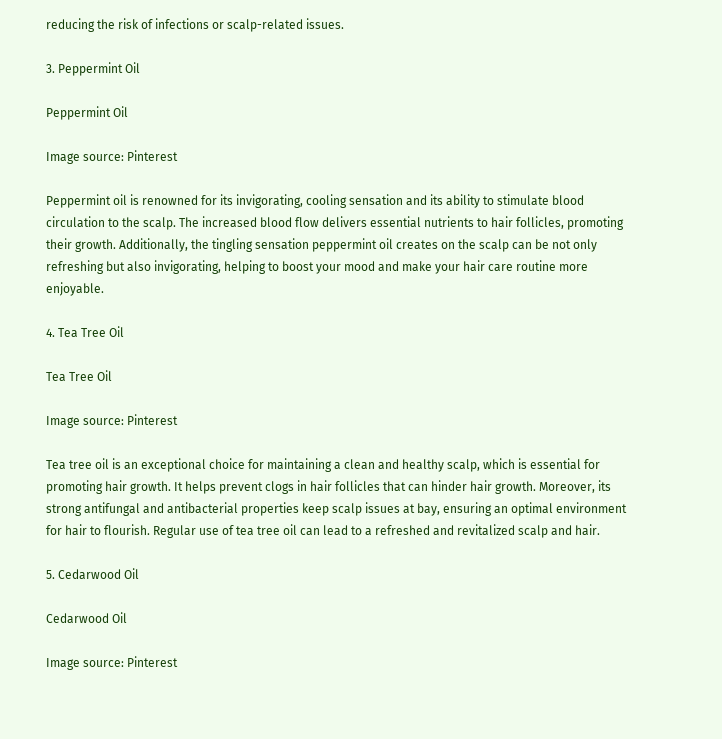reducing the risk of infections or scalp-related issues.

3. Peppermint Oil

Peppermint Oil

Image source: Pinterest

Peppermint oil is renowned for its invigorating, cooling sensation and its ability to stimulate blood circulation to the scalp. The increased blood flow delivers essential nutrients to hair follicles, promoting their growth. Additionally, the tingling sensation peppermint oil creates on the scalp can be not only refreshing but also invigorating, helping to boost your mood and make your hair care routine more enjoyable.

4. Tea Tree Oil

Tea Tree Oil

Image source: Pinterest

Tea tree oil is an exceptional choice for maintaining a clean and healthy scalp, which is essential for promoting hair growth. It helps prevent clogs in hair follicles that can hinder hair growth. Moreover, its strong antifungal and antibacterial properties keep scalp issues at bay, ensuring an optimal environment for hair to flourish. Regular use of tea tree oil can lead to a refreshed and revitalized scalp and hair.

5. Cedarwood Oil

Cedarwood Oil

Image source: Pinterest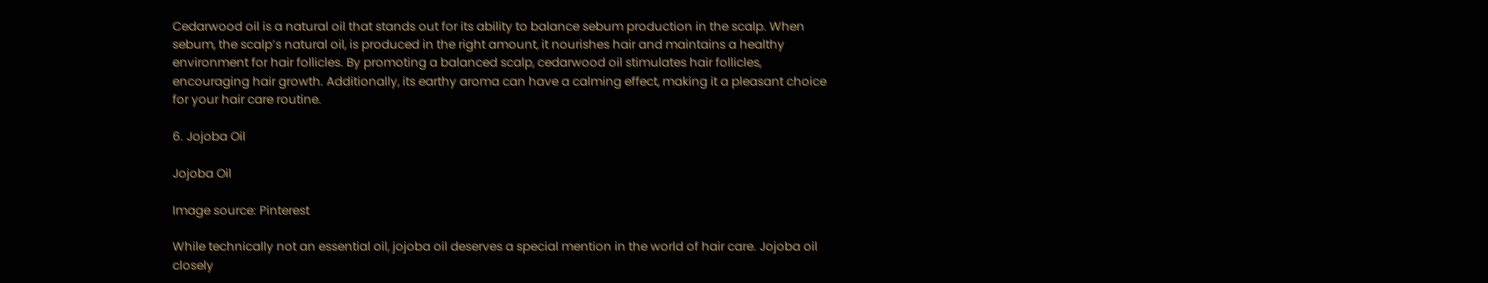Cedarwood oil is a natural oil that stands out for its ability to balance sebum production in the scalp. When sebum, the scalp’s natural oil, is produced in the right amount, it nourishes hair and maintains a healthy environment for hair follicles. By promoting a balanced scalp, cedarwood oil stimulates hair follicles, encouraging hair growth. Additionally, its earthy aroma can have a calming effect, making it a pleasant choice for your hair care routine.

6. Jojoba Oil

Jojoba Oil

Image source: Pinterest

While technically not an essential oil, jojoba oil deserves a special mention in the world of hair care. Jojoba oil closely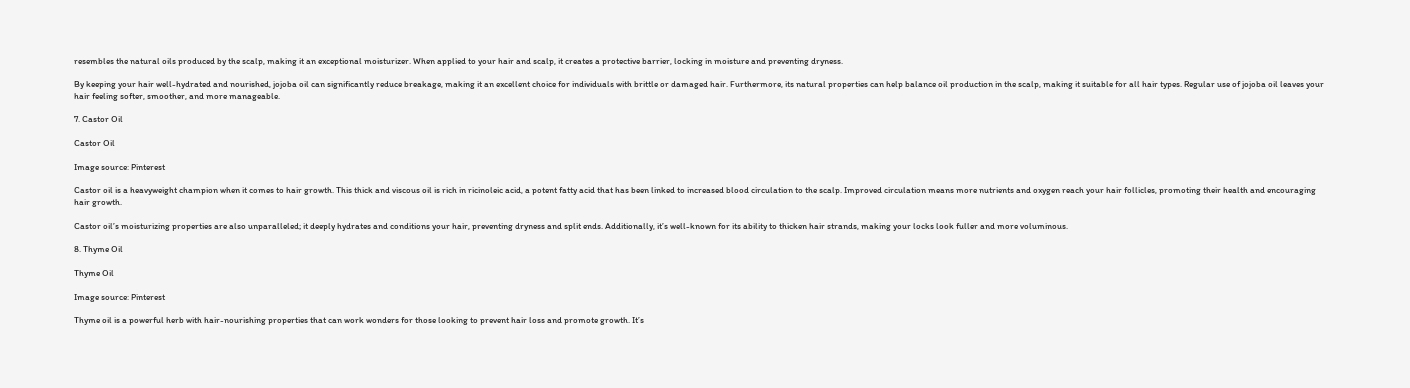resembles the natural oils produced by the scalp, making it an exceptional moisturizer. When applied to your hair and scalp, it creates a protective barrier, locking in moisture and preventing dryness.

By keeping your hair well-hydrated and nourished, jojoba oil can significantly reduce breakage, making it an excellent choice for individuals with brittle or damaged hair. Furthermore, its natural properties can help balance oil production in the scalp, making it suitable for all hair types. Regular use of jojoba oil leaves your hair feeling softer, smoother, and more manageable.

7. Castor Oil

Castor Oil

Image source: Pinterest

Castor oil is a heavyweight champion when it comes to hair growth. This thick and viscous oil is rich in ricinoleic acid, a potent fatty acid that has been linked to increased blood circulation to the scalp. Improved circulation means more nutrients and oxygen reach your hair follicles, promoting their health and encouraging hair growth.

Castor oil’s moisturizing properties are also unparalleled; it deeply hydrates and conditions your hair, preventing dryness and split ends. Additionally, it’s well-known for its ability to thicken hair strands, making your locks look fuller and more voluminous.

8. Thyme Oil

Thyme Oil

Image source: Pinterest

Thyme oil is a powerful herb with hair-nourishing properties that can work wonders for those looking to prevent hair loss and promote growth. It’s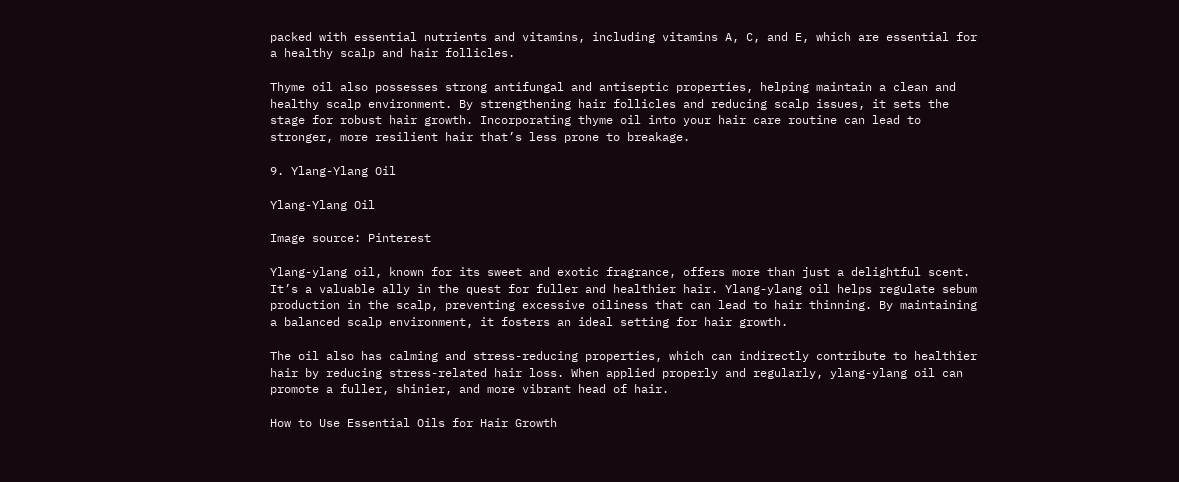packed with essential nutrients and vitamins, including vitamins A, C, and E, which are essential for a healthy scalp and hair follicles.

Thyme oil also possesses strong antifungal and antiseptic properties, helping maintain a clean and healthy scalp environment. By strengthening hair follicles and reducing scalp issues, it sets the stage for robust hair growth. Incorporating thyme oil into your hair care routine can lead to stronger, more resilient hair that’s less prone to breakage.

9. Ylang-Ylang Oil

Ylang-Ylang Oil

Image source: Pinterest

Ylang-ylang oil, known for its sweet and exotic fragrance, offers more than just a delightful scent. It’s a valuable ally in the quest for fuller and healthier hair. Ylang-ylang oil helps regulate sebum production in the scalp, preventing excessive oiliness that can lead to hair thinning. By maintaining a balanced scalp environment, it fosters an ideal setting for hair growth.

The oil also has calming and stress-reducing properties, which can indirectly contribute to healthier hair by reducing stress-related hair loss. When applied properly and regularly, ylang-ylang oil can promote a fuller, shinier, and more vibrant head of hair.

How to Use Essential Oils for Hair Growth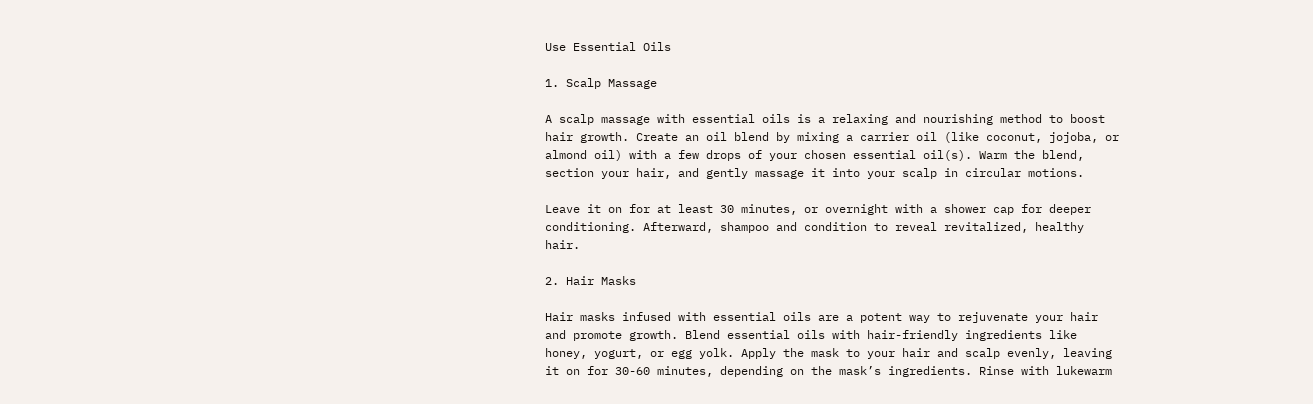Use Essential Oils

1. Scalp Massage

A scalp massage with essential oils is a relaxing and nourishing method to boost hair growth. Create an oil blend by mixing a carrier oil (like coconut, jojoba, or almond oil) with a few drops of your chosen essential oil(s). Warm the blend, section your hair, and gently massage it into your scalp in circular motions.

Leave it on for at least 30 minutes, or overnight with a shower cap for deeper conditioning. Afterward, shampoo and condition to reveal revitalized, healthy hair.

2. Hair Masks

Hair masks infused with essential oils are a potent way to rejuvenate your hair and promote growth. Blend essential oils with hair-friendly ingredients like honey, yogurt, or egg yolk. Apply the mask to your hair and scalp evenly, leaving it on for 30-60 minutes, depending on the mask’s ingredients. Rinse with lukewarm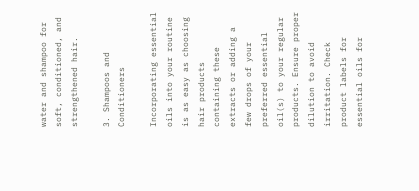water and shampoo for soft, conditioned, and strengthened hair.

3. Shampoos and Conditioners

Incorporating essential oils into your routine is as easy as choosing hair products containing these extracts or adding a few drops of your preferred essential oil(s) to your regular products. Ensure proper dilution to avoid irritation. Check product labels for essential oils for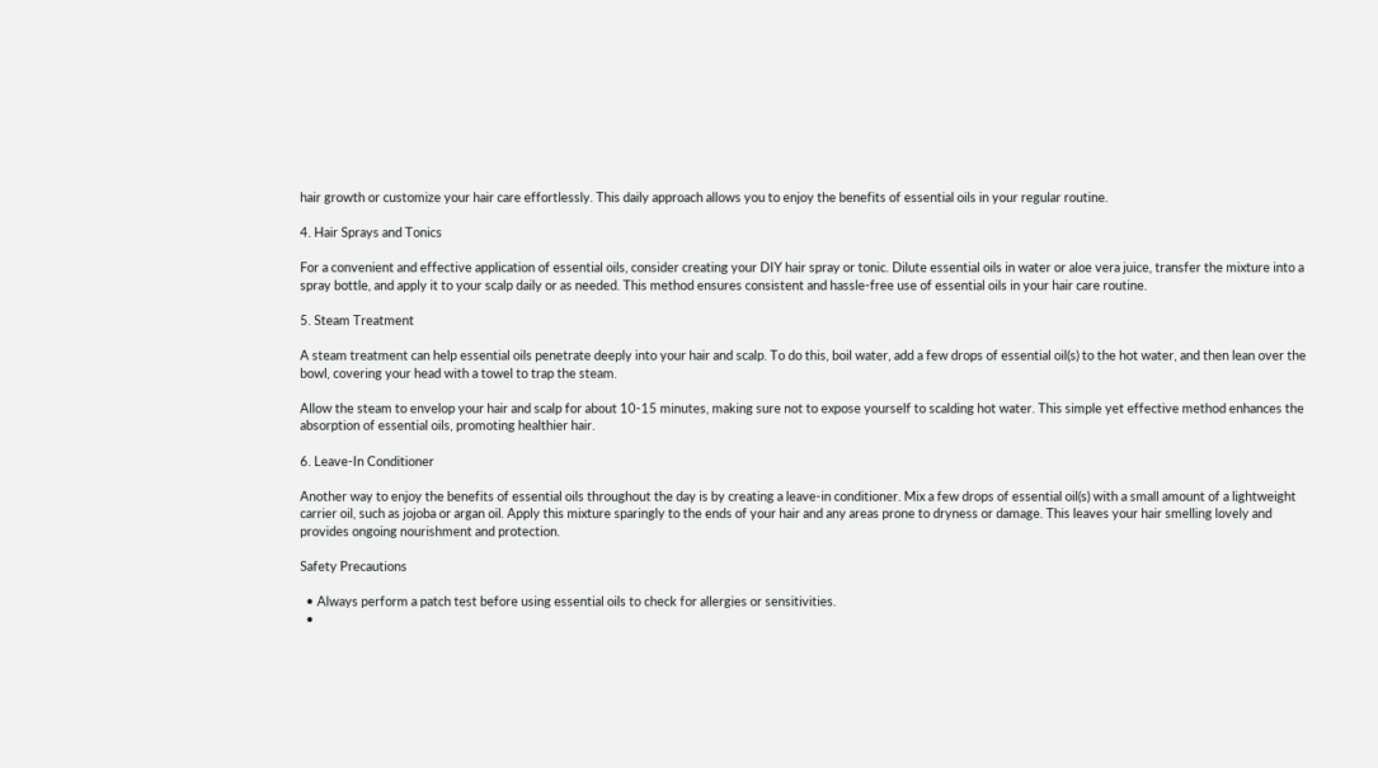hair growth or customize your hair care effortlessly. This daily approach allows you to enjoy the benefits of essential oils in your regular routine.

4. Hair Sprays and Tonics

For a convenient and effective application of essential oils, consider creating your DIY hair spray or tonic. Dilute essential oils in water or aloe vera juice, transfer the mixture into a spray bottle, and apply it to your scalp daily or as needed. This method ensures consistent and hassle-free use of essential oils in your hair care routine.

5. Steam Treatment

A steam treatment can help essential oils penetrate deeply into your hair and scalp. To do this, boil water, add a few drops of essential oil(s) to the hot water, and then lean over the bowl, covering your head with a towel to trap the steam.

Allow the steam to envelop your hair and scalp for about 10-15 minutes, making sure not to expose yourself to scalding hot water. This simple yet effective method enhances the absorption of essential oils, promoting healthier hair.

6. Leave-In Conditioner

Another way to enjoy the benefits of essential oils throughout the day is by creating a leave-in conditioner. Mix a few drops of essential oil(s) with a small amount of a lightweight carrier oil, such as jojoba or argan oil. Apply this mixture sparingly to the ends of your hair and any areas prone to dryness or damage. This leaves your hair smelling lovely and provides ongoing nourishment and protection.

Safety Precautions

  • Always perform a patch test before using essential oils to check for allergies or sensitivities.
  •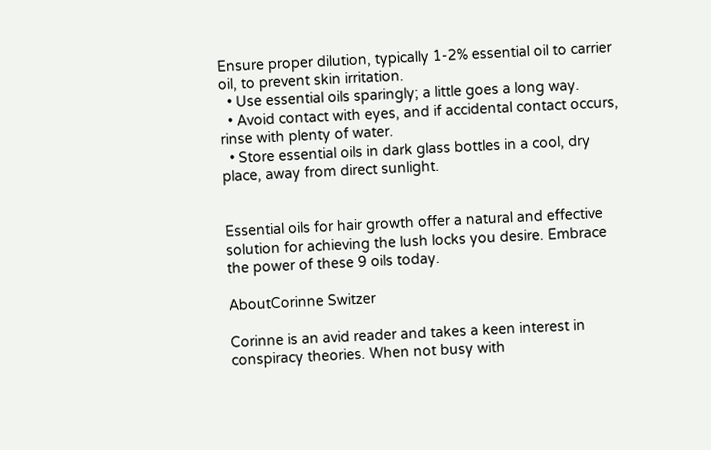Ensure proper dilution, typically 1-2% essential oil to carrier oil, to prevent skin irritation.
  • Use essential oils sparingly; a little goes a long way.
  • Avoid contact with eyes, and if accidental contact occurs, rinse with plenty of water.
  • Store essential oils in dark glass bottles in a cool, dry place, away from direct sunlight.


Essential oils for hair growth offer a natural and effective solution for achieving the lush locks you desire. Embrace the power of these 9 oils today.

AboutCorinne Switzer

Corinne is an avid reader and takes a keen interest in conspiracy theories. When not busy with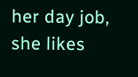her day job, she likes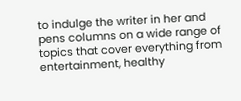to indulge the writer in her and pens columns on a wide range of topics that cover everything from entertainment, healthy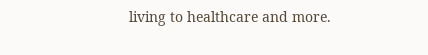living to healthcare and more.